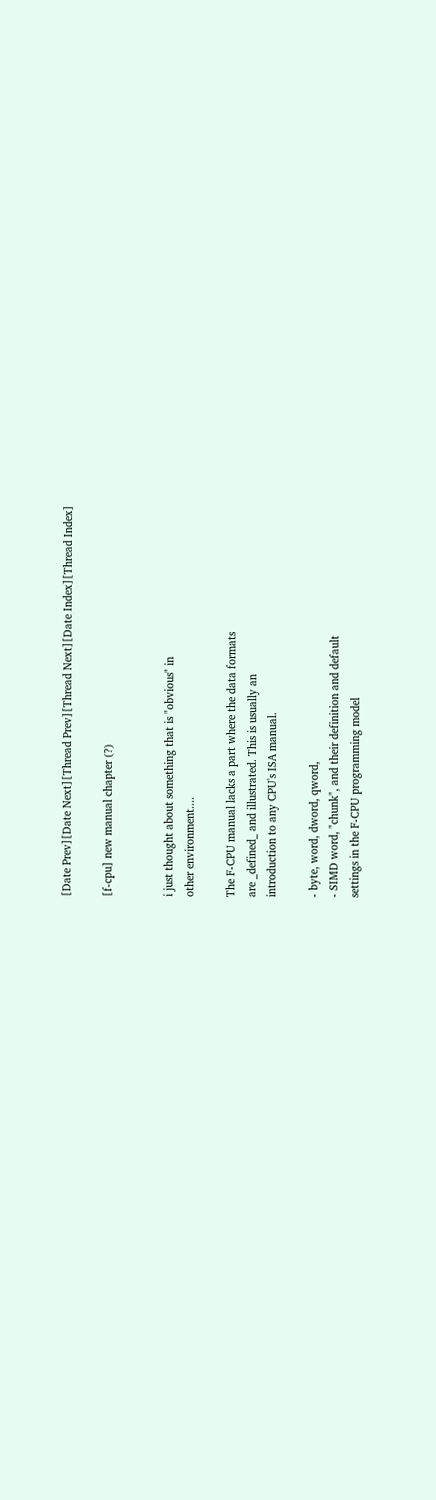[Date Prev][Date Next][Thread Prev][Thread Next][Date Index][Thread Index]

[f-cpu] new manual chapter (?)


i just thought about something that is "obvious" in
other environment....

The F-CPU manual lacks a part where the data formats
are _defined_ and illustrated. This is usually an
introduction to any CPU's ISA manual.

- byte, word, dword, qword,
- SIMD word, "chunk", and their definition and default
settings in the F-CPU programming model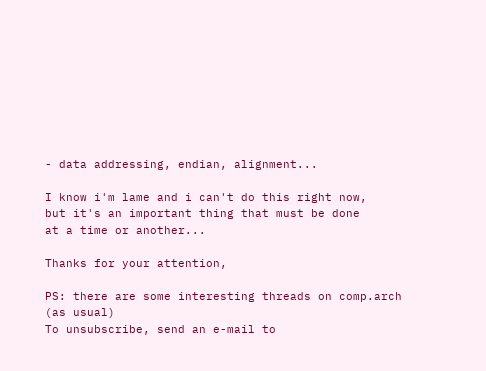- data addressing, endian, alignment...

I know i'm lame and i can't do this right now,
but it's an important thing that must be done
at a time or another...

Thanks for your attention,

PS: there are some interesting threads on comp.arch
(as usual)
To unsubscribe, send an e-mail to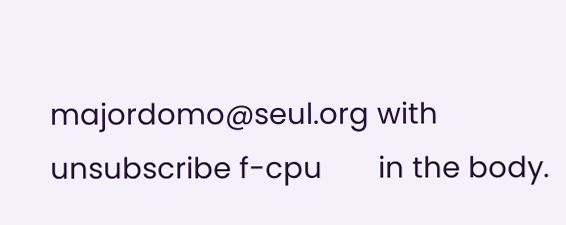majordomo@seul.org with
unsubscribe f-cpu       in the body.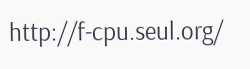http://f-cpu.seul.org/